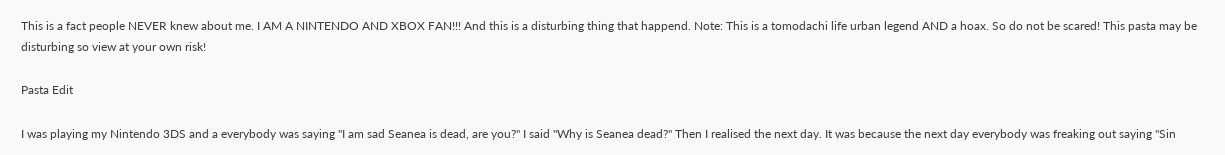This is a fact people NEVER knew about me. I AM A NINTENDO AND XBOX FAN!!! And this is a disturbing thing that happend. Note: This is a tomodachi life urban legend AND a hoax. So do not be scared! This pasta may be disturbing so view at your own risk!

Pasta Edit

I was playing my Nintendo 3DS and a everybody was saying "I am sad Seanea is dead, are you?" I said "Why is Seanea dead?" Then I realised the next day. It was because the next day everybody was freaking out saying "Sin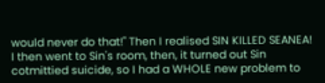would never do that!" Then I realised SIN KILLED SEANEA! I then went to Sin's room, then, it turned out Sin cotmittied suicide, so I had a WHOLE new problem to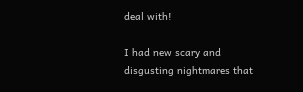deal with!

I had new scary and disgusting nightmares that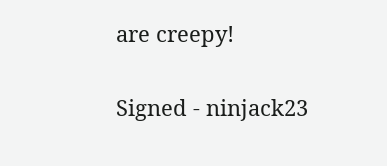are creepy!

Signed - ninjack23